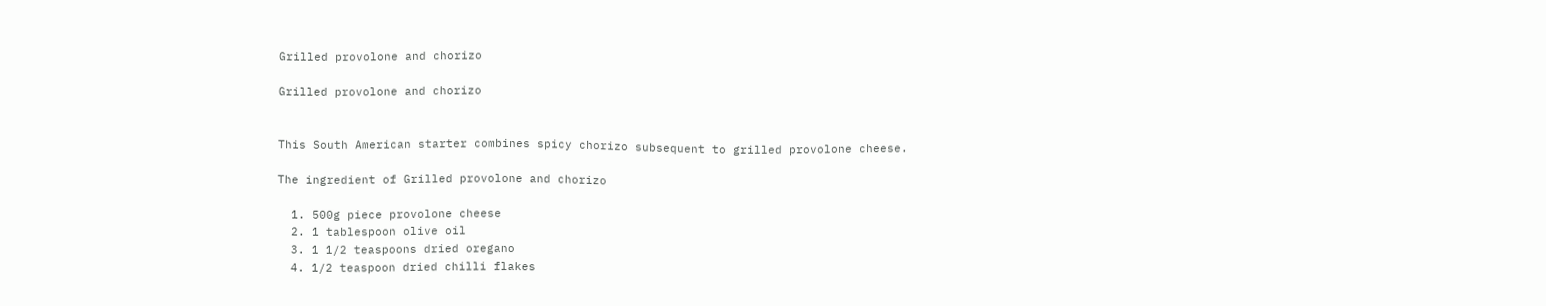Grilled provolone and chorizo

Grilled provolone and chorizo


This South American starter combines spicy chorizo subsequent to grilled provolone cheese.

The ingredient of Grilled provolone and chorizo

  1. 500g piece provolone cheese
  2. 1 tablespoon olive oil
  3. 1 1/2 teaspoons dried oregano
  4. 1/2 teaspoon dried chilli flakes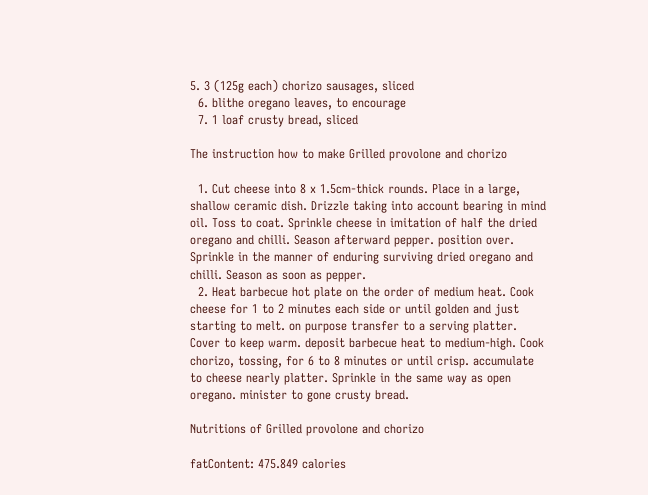5. 3 (125g each) chorizo sausages, sliced
  6. blithe oregano leaves, to encourage
  7. 1 loaf crusty bread, sliced

The instruction how to make Grilled provolone and chorizo

  1. Cut cheese into 8 x 1.5cm-thick rounds. Place in a large, shallow ceramic dish. Drizzle taking into account bearing in mind oil. Toss to coat. Sprinkle cheese in imitation of half the dried oregano and chilli. Season afterward pepper. position over. Sprinkle in the manner of enduring surviving dried oregano and chilli. Season as soon as pepper.
  2. Heat barbecue hot plate on the order of medium heat. Cook cheese for 1 to 2 minutes each side or until golden and just starting to melt. on purpose transfer to a serving platter. Cover to keep warm. deposit barbecue heat to medium-high. Cook chorizo, tossing, for 6 to 8 minutes or until crisp. accumulate to cheese nearly platter. Sprinkle in the same way as open oregano. minister to gone crusty bread.

Nutritions of Grilled provolone and chorizo

fatContent: 475.849 calories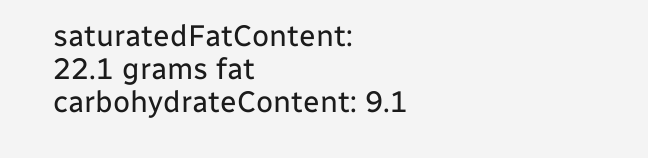saturatedFatContent: 22.1 grams fat
carbohydrateContent: 9.1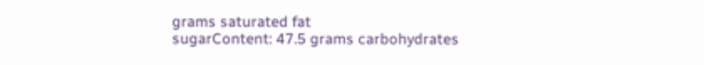grams saturated fat
sugarContent: 47.5 grams carbohydrates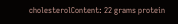cholesterolContent: 22 grams protein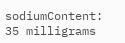sodiumContent: 35 milligrams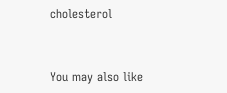cholesterol


You may also like